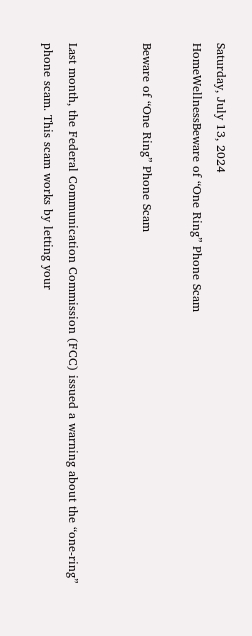Saturday, July 13, 2024
HomeWellnessBeware of “One Ring” Phone Scam

Beware of “One Ring” Phone Scam


Last month, the Federal Communication Commission (FCC) issued a warning about the “one-ring” phone scam. This scam works by letting your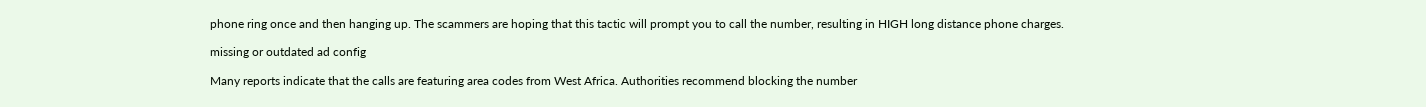phone ring once and then hanging up. The scammers are hoping that this tactic will prompt you to call the number, resulting in HIGH long distance phone charges.

missing or outdated ad config

Many reports indicate that the calls are featuring area codes from West Africa. Authorities recommend blocking the number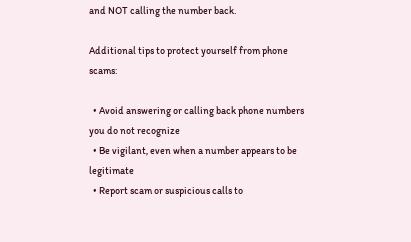and NOT calling the number back.

Additional tips to protect yourself from phone scams:

  • Avoid answering or calling back phone numbers you do not recognize
  • Be vigilant, even when a number appears to be legitimate
  • Report scam or suspicious calls to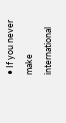• If you never make international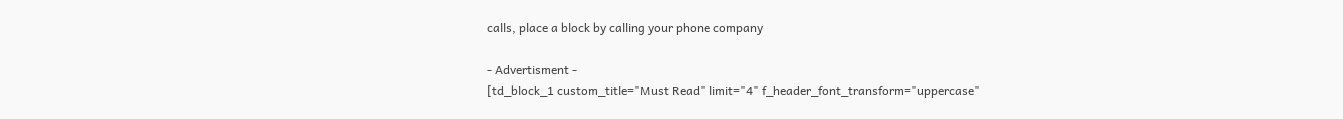calls, place a block by calling your phone company

- Advertisment -
[td_block_1 custom_title="Must Read" limit="4" f_header_font_transform="uppercase"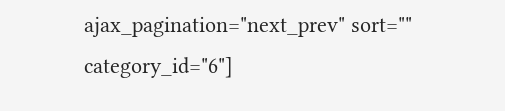ajax_pagination="next_prev" sort="" category_id="6"]